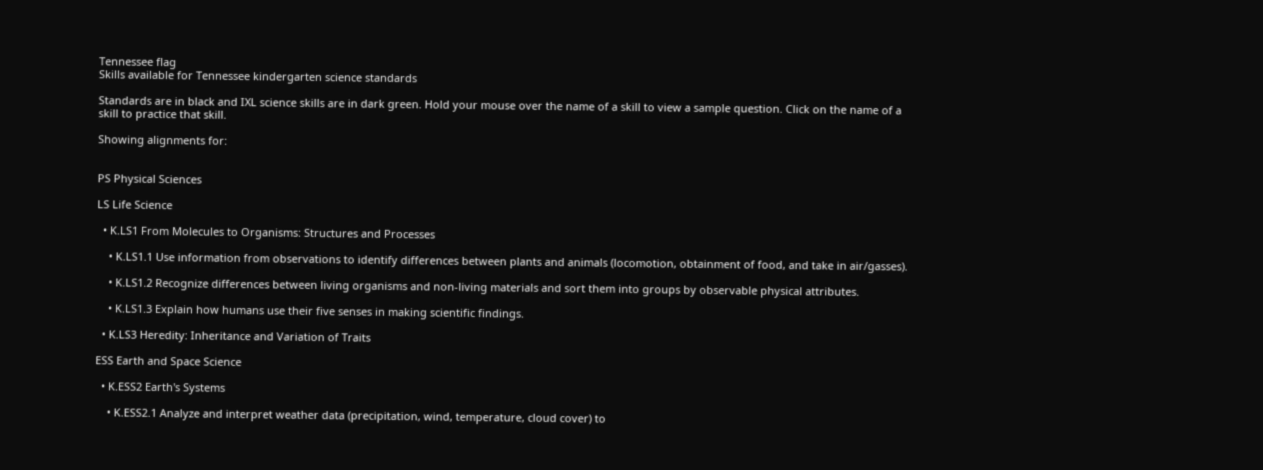Tennessee flag
Skills available for Tennessee kindergarten science standards

Standards are in black and IXL science skills are in dark green. Hold your mouse over the name of a skill to view a sample question. Click on the name of a skill to practice that skill.

Showing alignments for:


PS Physical Sciences

LS Life Science

  • K.LS1 From Molecules to Organisms: Structures and Processes

    • K.LS1.1 Use information from observations to identify differences between plants and animals (locomotion, obtainment of food, and take in air/gasses).

    • K.LS1.2 Recognize differences between living organisms and non-living materials and sort them into groups by observable physical attributes.

    • K.LS1.3 Explain how humans use their five senses in making scientific findings.

  • K.LS3 Heredity: Inheritance and Variation of Traits

ESS Earth and Space Science

  • K.ESS2 Earth's Systems

    • K.ESS2.1 Analyze and interpret weather data (precipitation, wind, temperature, cloud cover) to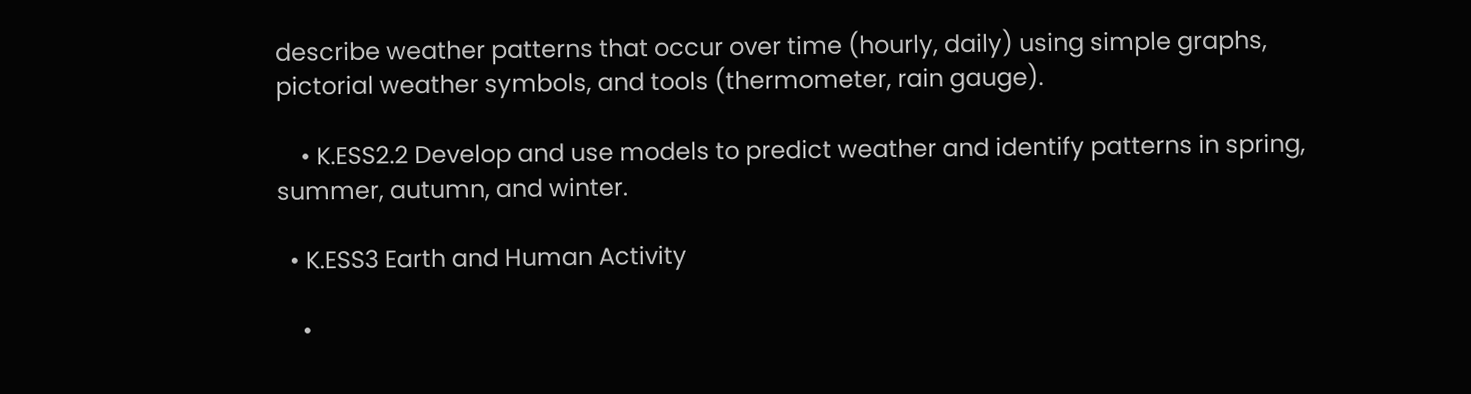describe weather patterns that occur over time (hourly, daily) using simple graphs, pictorial weather symbols, and tools (thermometer, rain gauge).

    • K.ESS2.2 Develop and use models to predict weather and identify patterns in spring, summer, autumn, and winter.

  • K.ESS3 Earth and Human Activity

    •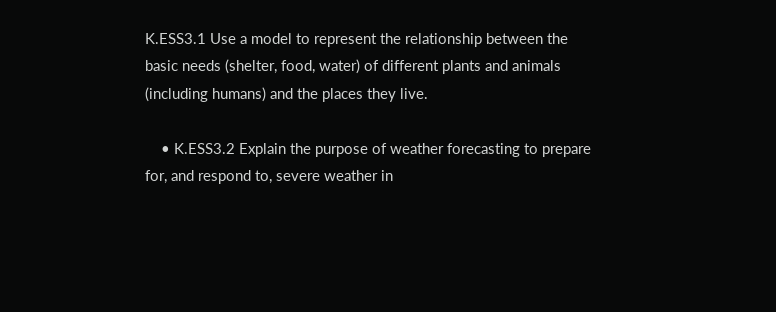K.ESS3.1 Use a model to represent the relationship between the basic needs (shelter, food, water) of different plants and animals (including humans) and the places they live.

    • K.ESS3.2 Explain the purpose of weather forecasting to prepare for, and respond to, severe weather in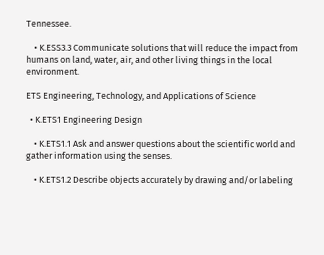Tennessee.

    • K.ESS3.3 Communicate solutions that will reduce the impact from humans on land, water, air, and other living things in the local environment.

ETS Engineering, Technology, and Applications of Science

  • K.ETS1 Engineering Design

    • K.ETS1.1 Ask and answer questions about the scientific world and gather information using the senses.

    • K.ETS1.2 Describe objects accurately by drawing and/or labeling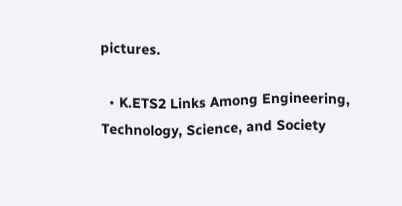pictures.

  • K.ETS2 Links Among Engineering, Technology, Science, and Society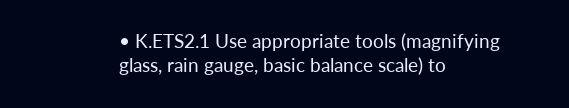• K.ETS2.1 Use appropriate tools (magnifying glass, rain gauge, basic balance scale) to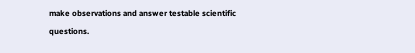make observations and answer testable scientific questions.